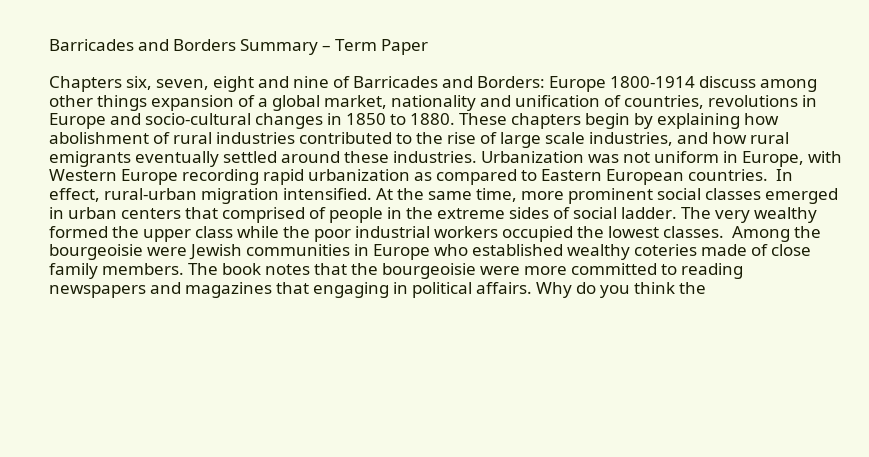Barricades and Borders Summary – Term Paper

Chapters six, seven, eight and nine of Barricades and Borders: Europe 1800-1914 discuss among other things expansion of a global market, nationality and unification of countries, revolutions in Europe and socio-cultural changes in 1850 to 1880. These chapters begin by explaining how abolishment of rural industries contributed to the rise of large scale industries, and how rural emigrants eventually settled around these industries. Urbanization was not uniform in Europe, with Western Europe recording rapid urbanization as compared to Eastern European countries.  In effect, rural-urban migration intensified. At the same time, more prominent social classes emerged in urban centers that comprised of people in the extreme sides of social ladder. The very wealthy formed the upper class while the poor industrial workers occupied the lowest classes.  Among the bourgeoisie were Jewish communities in Europe who established wealthy coteries made of close family members. The book notes that the bourgeoisie were more committed to reading newspapers and magazines that engaging in political affairs. Why do you think the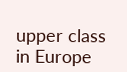upper class in Europe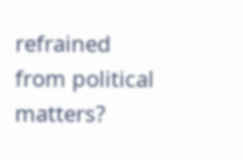refrained from political matters?